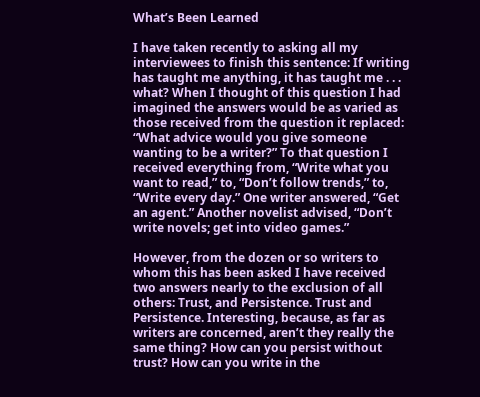What’s Been Learned

I have taken recently to asking all my interviewees to finish this sentence: If writing has taught me anything, it has taught me . . . what? When I thought of this question I had imagined the answers would be as varied as those received from the question it replaced: “What advice would you give someone wanting to be a writer?” To that question I received everything from, “Write what you want to read,” to, “Don’t follow trends,” to, “Write every day.” One writer answered, “Get an agent.” Another novelist advised, “Don’t write novels; get into video games.”

However, from the dozen or so writers to whom this has been asked I have received two answers nearly to the exclusion of all others: Trust, and Persistence. Trust and Persistence. Interesting, because, as far as writers are concerned, aren’t they really the same thing? How can you persist without trust? How can you write in the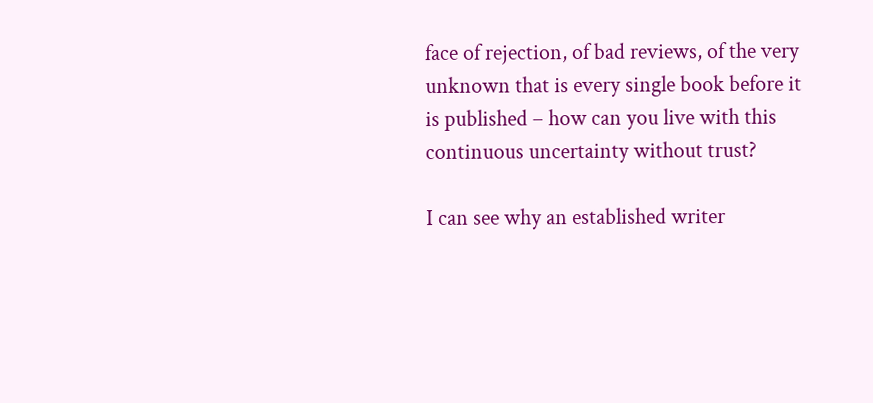face of rejection, of bad reviews, of the very unknown that is every single book before it is published – how can you live with this continuous uncertainty without trust?

I can see why an established writer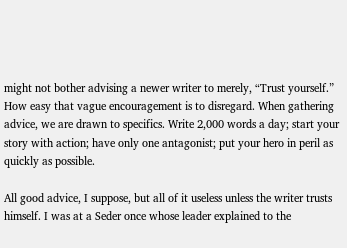might not bother advising a newer writer to merely, “Trust yourself.” How easy that vague encouragement is to disregard. When gathering advice, we are drawn to specifics. Write 2,000 words a day; start your story with action; have only one antagonist; put your hero in peril as quickly as possible.

All good advice, I suppose, but all of it useless unless the writer trusts himself. I was at a Seder once whose leader explained to the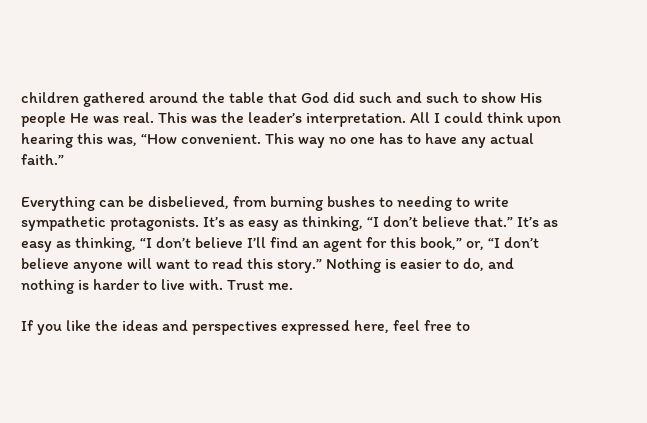children gathered around the table that God did such and such to show His people He was real. This was the leader’s interpretation. All I could think upon hearing this was, “How convenient. This way no one has to have any actual faith.”

Everything can be disbelieved, from burning bushes to needing to write sympathetic protagonists. It’s as easy as thinking, “I don’t believe that.” It’s as easy as thinking, “I don’t believe I’ll find an agent for this book,” or, “I don’t believe anyone will want to read this story.” Nothing is easier to do, and nothing is harder to live with. Trust me.

If you like the ideas and perspectives expressed here, feel free to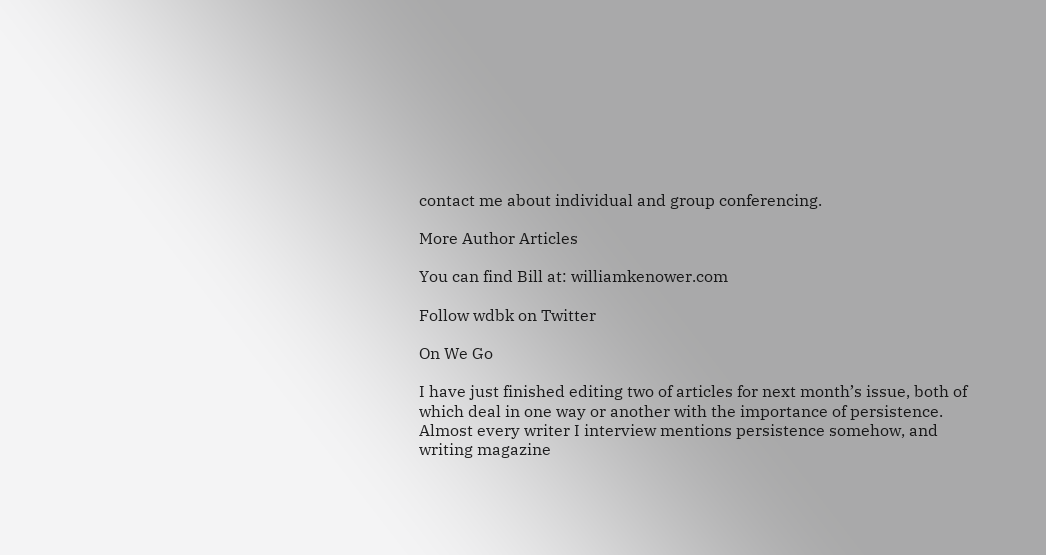contact me about individual and group conferencing.

More Author Articles

You can find Bill at: williamkenower.com

Follow wdbk on Twitter

On We Go

I have just finished editing two of articles for next month’s issue, both of which deal in one way or another with the importance of persistence. Almost every writer I interview mentions persistence somehow, and writing magazine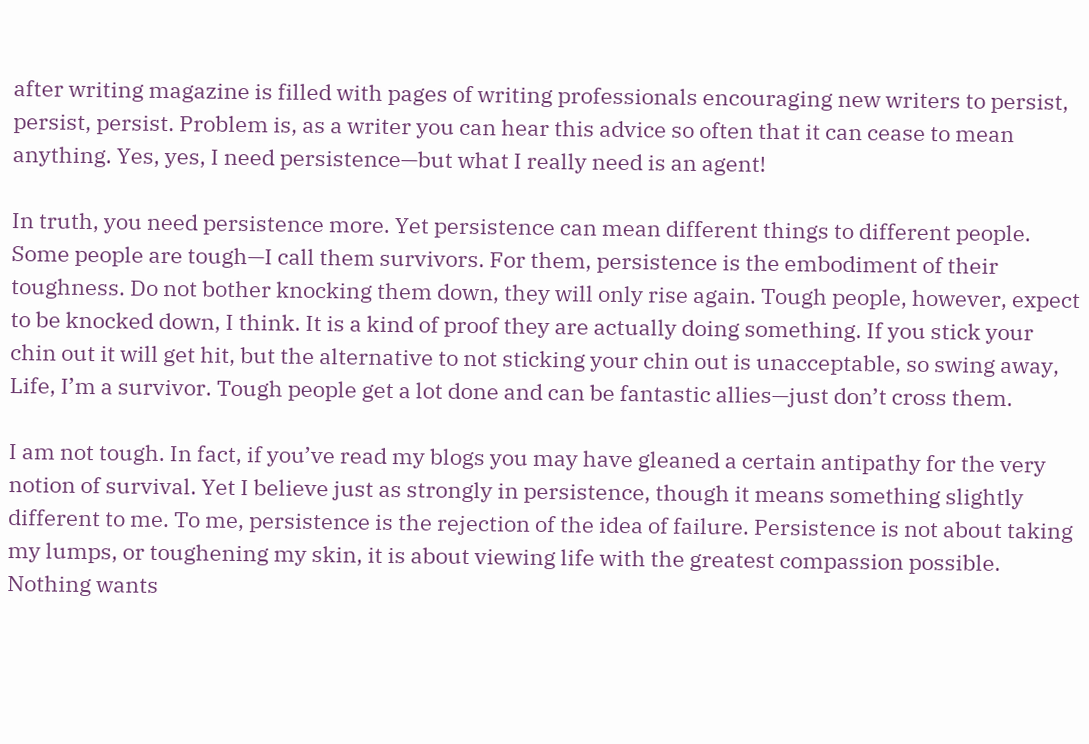after writing magazine is filled with pages of writing professionals encouraging new writers to persist, persist, persist. Problem is, as a writer you can hear this advice so often that it can cease to mean anything. Yes, yes, I need persistence—but what I really need is an agent!

In truth, you need persistence more. Yet persistence can mean different things to different people. Some people are tough—I call them survivors. For them, persistence is the embodiment of their toughness. Do not bother knocking them down, they will only rise again. Tough people, however, expect to be knocked down, I think. It is a kind of proof they are actually doing something. If you stick your chin out it will get hit, but the alternative to not sticking your chin out is unacceptable, so swing away, Life, I’m a survivor. Tough people get a lot done and can be fantastic allies—just don’t cross them.

I am not tough. In fact, if you’ve read my blogs you may have gleaned a certain antipathy for the very notion of survival. Yet I believe just as strongly in persistence, though it means something slightly different to me. To me, persistence is the rejection of the idea of failure. Persistence is not about taking my lumps, or toughening my skin, it is about viewing life with the greatest compassion possible. Nothing wants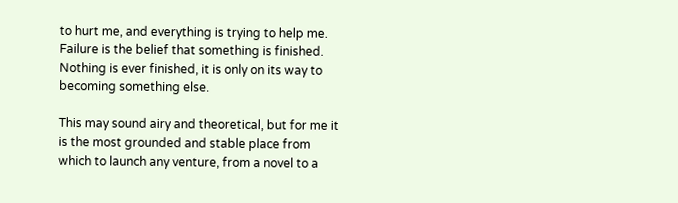to hurt me, and everything is trying to help me. Failure is the belief that something is finished. Nothing is ever finished, it is only on its way to becoming something else.

This may sound airy and theoretical, but for me it is the most grounded and stable place from which to launch any venture, from a novel to a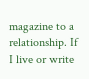magazine to a relationship. If I live or write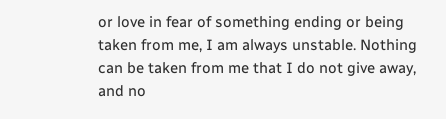or love in fear of something ending or being taken from me, I am always unstable. Nothing can be taken from me that I do not give away, and no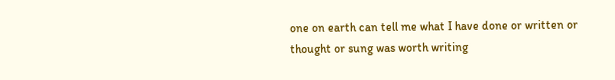one on earth can tell me what I have done or written or thought or sung was worth writing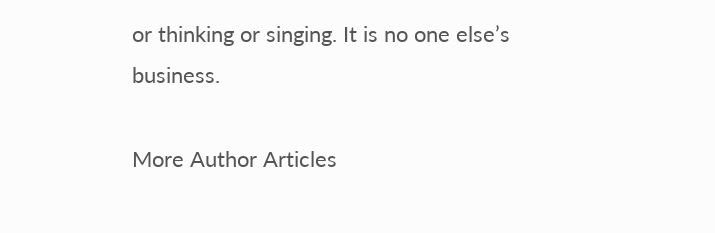or thinking or singing. It is no one else’s business.

More Author Articles